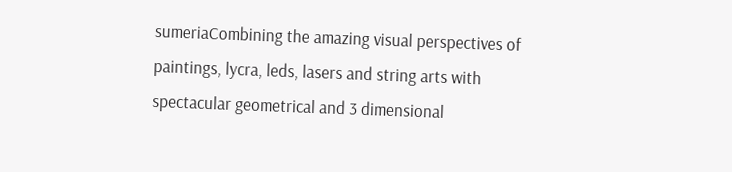sumeriaCombining the amazing visual perspectives of paintings, lycra, leds, lasers and string arts with spectacular geometrical and 3 dimensional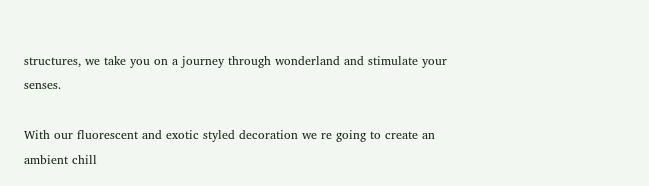structures, we take you on a journey through wonderland and stimulate your senses.

With our fluorescent and exotic styled decoration we re going to create an ambient chill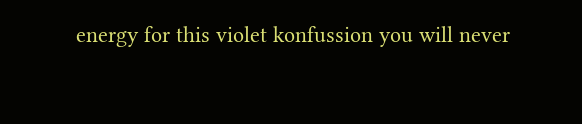energy for this violet konfussion you will never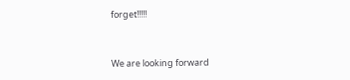forget!!!!!


We are looking forward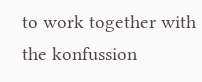to work together with the konfussion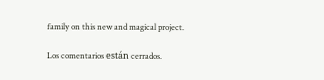family on this new and magical project.

Los comentarios están cerrados.